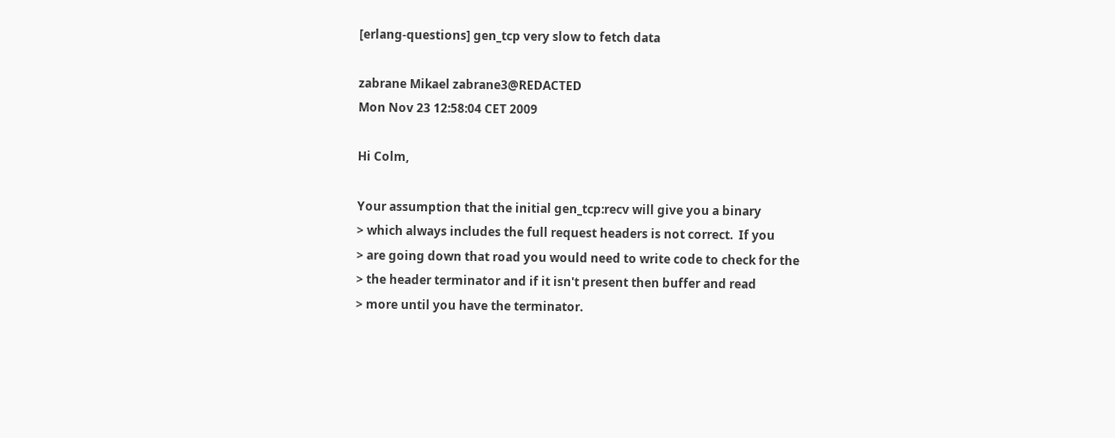[erlang-questions] gen_tcp very slow to fetch data

zabrane Mikael zabrane3@REDACTED
Mon Nov 23 12:58:04 CET 2009

Hi Colm,

Your assumption that the initial gen_tcp:recv will give you a binary
> which always includes the full request headers is not correct.  If you
> are going down that road you would need to write code to check for the
> the header terminator and if it isn't present then buffer and read
> more until you have the terminator.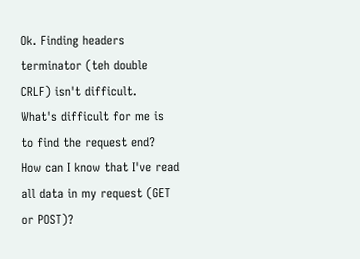Ok. Finding headers terminator (teh double CRLF) isn't difficult.
What's difficult for me is to find the request end?
How can I know that I've read all data in my request (GET or POST)?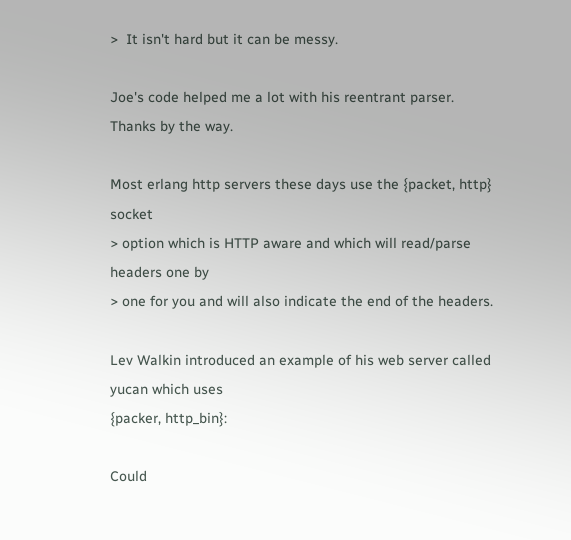>  It isn't hard but it can be messy.

Joe's code helped me a lot with his reentrant parser. Thanks by the way.

Most erlang http servers these days use the {packet, http} socket
> option which is HTTP aware and which will read/parse headers one by
> one for you and will also indicate the end of the headers.

Lev Walkin introduced an example of his web server called yucan which uses
{packer, http_bin}:

Could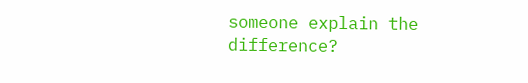someone explain the difference?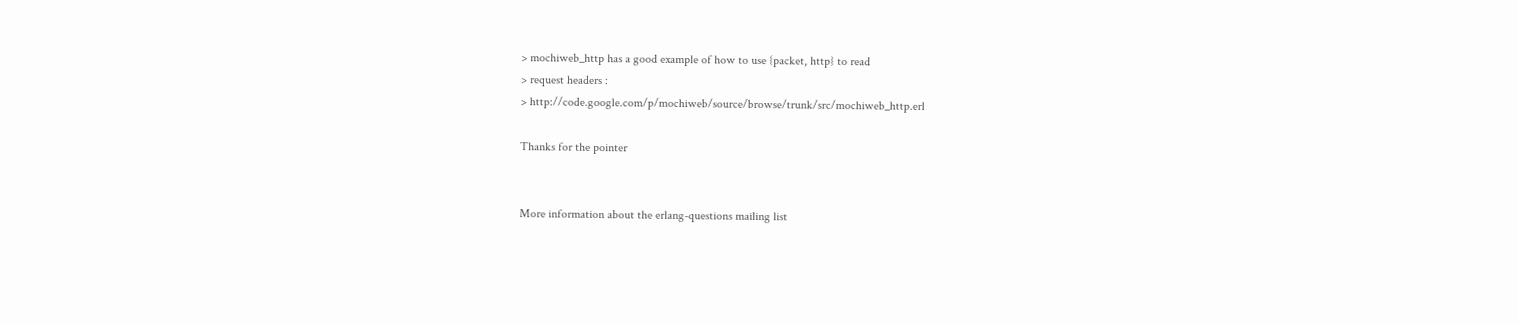> mochiweb_http has a good example of how to use {packet, http} to read
> request headers :
> http://code.google.com/p/mochiweb/source/browse/trunk/src/mochiweb_http.erl

Thanks for the pointer


More information about the erlang-questions mailing list